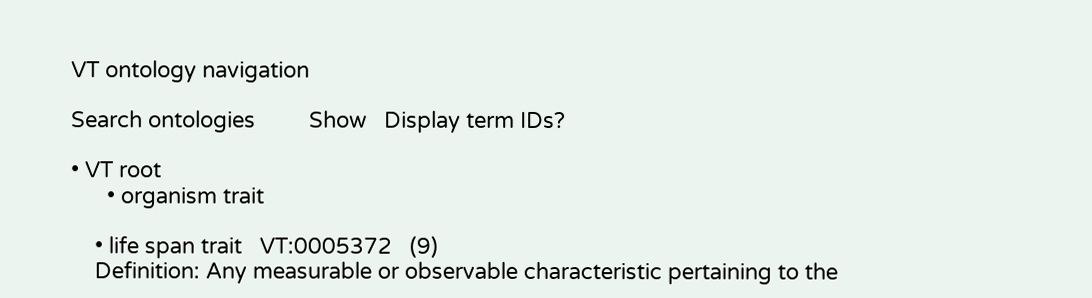VT ontology navigation

Search ontologies         Show   Display term IDs?

• VT root
      • organism trait

    • life span trait   VT:0005372   (9)
    Definition: Any measurable or observable characteristic pertaining to the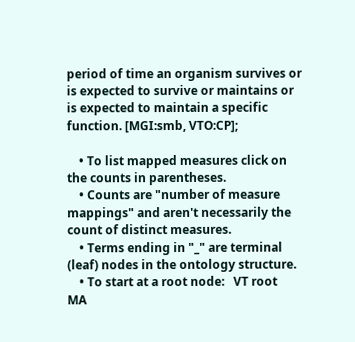period of time an organism survives or is expected to survive or maintains or is expected to maintain a specific function. [MGI:smb, VTO:CP];

    • To list mapped measures click on the counts in parentheses.
    • Counts are "number of measure mappings" and aren't necessarily the count of distinct measures.
    • Terms ending in "_" are terminal (leaf) nodes in the ontology structure.
    • To start at a root node:   VT root   MA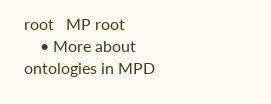root   MP root
    • More about ontologies in MPD